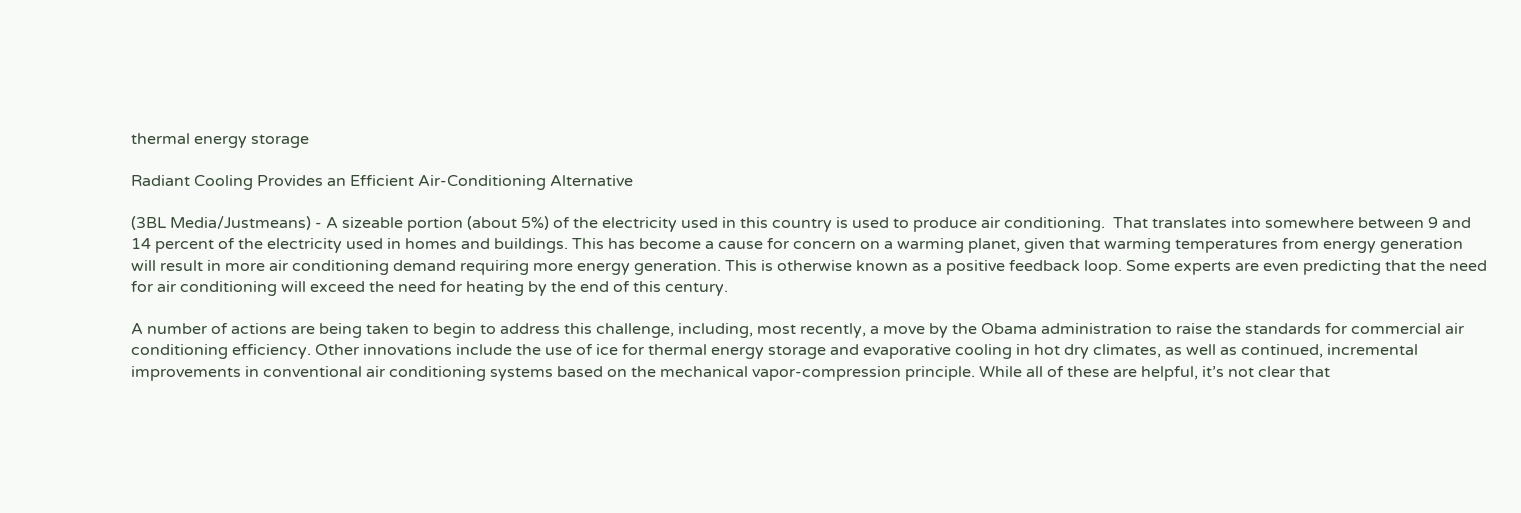thermal energy storage

Radiant Cooling Provides an Efficient Air-Conditioning Alternative

(3BL Media/Justmeans) - A sizeable portion (about 5%) of the electricity used in this country is used to produce air conditioning.  That translates into somewhere between 9 and 14 percent of the electricity used in homes and buildings. This has become a cause for concern on a warming planet, given that warming temperatures from energy generation will result in more air conditioning demand requiring more energy generation. This is otherwise known as a positive feedback loop. Some experts are even predicting that the need for air conditioning will exceed the need for heating by the end of this century.

A number of actions are being taken to begin to address this challenge, including, most recently, a move by the Obama administration to raise the standards for commercial air conditioning efficiency. Other innovations include the use of ice for thermal energy storage and evaporative cooling in hot dry climates, as well as continued, incremental improvements in conventional air conditioning systems based on the mechanical vapor-compression principle. While all of these are helpful, it’s not clear that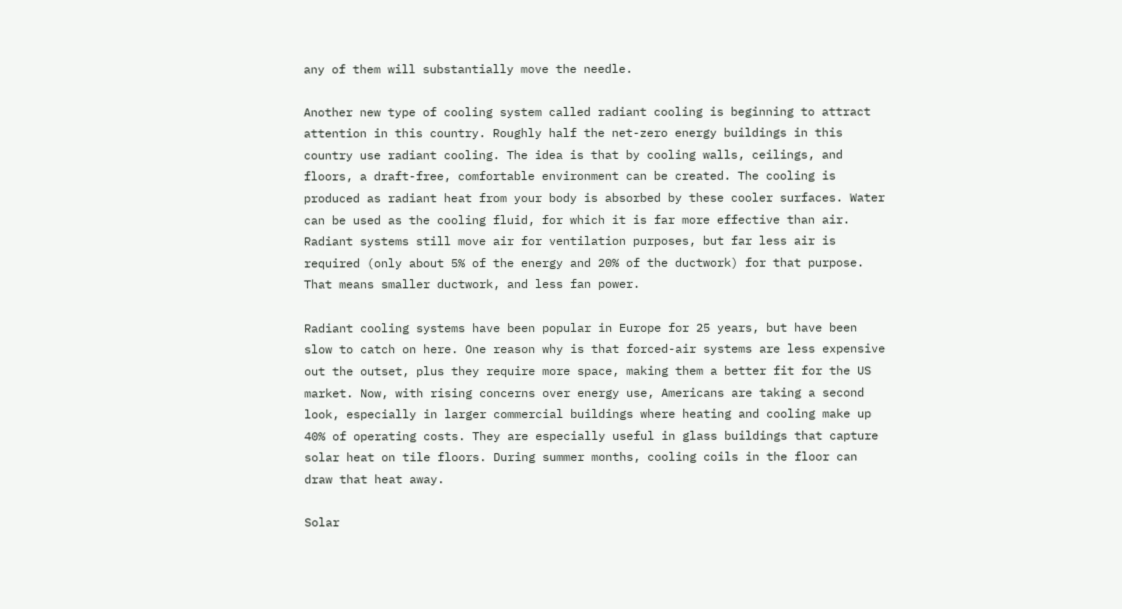any of them will substantially move the needle.

Another new type of cooling system called radiant cooling is beginning to attract attention in this country. Roughly half the net-zero energy buildings in this country use radiant cooling. The idea is that by cooling walls, ceilings, and floors, a draft-free, comfortable environment can be created. The cooling is produced as radiant heat from your body is absorbed by these cooler surfaces. Water can be used as the cooling fluid, for which it is far more effective than air. Radiant systems still move air for ventilation purposes, but far less air is required (only about 5% of the energy and 20% of the ductwork) for that purpose. That means smaller ductwork, and less fan power.

Radiant cooling systems have been popular in Europe for 25 years, but have been slow to catch on here. One reason why is that forced-air systems are less expensive out the outset, plus they require more space, making them a better fit for the US market. Now, with rising concerns over energy use, Americans are taking a second look, especially in larger commercial buildings where heating and cooling make up 40% of operating costs. They are especially useful in glass buildings that capture solar heat on tile floors. During summer months, cooling coils in the floor can draw that heat away.

Solar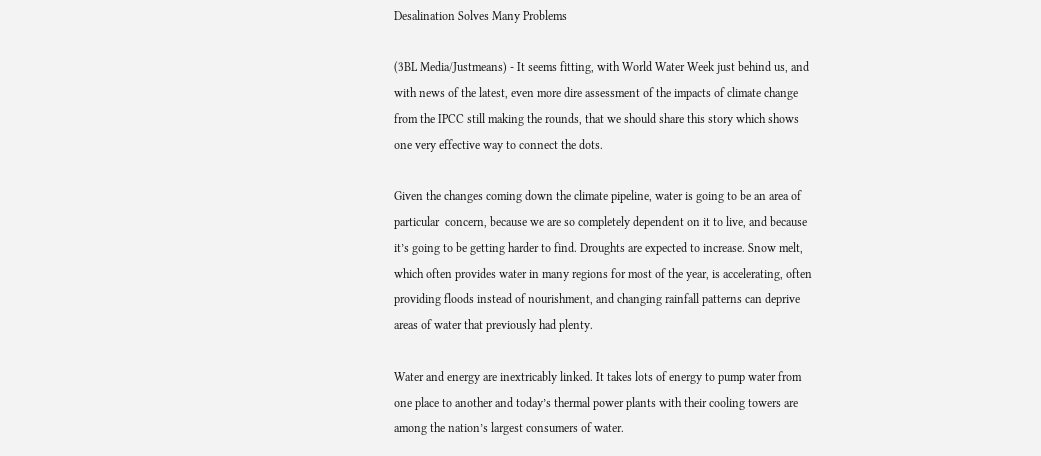Desalination Solves Many Problems

(3BL Media/Justmeans) - It seems fitting, with World Water Week just behind us, and with news of the latest, even more dire assessment of the impacts of climate change from the IPCC still making the rounds, that we should share this story which shows one very effective way to connect the dots.

Given the changes coming down the climate pipeline, water is going to be an area of particular  concern, because we are so completely dependent on it to live, and because it’s going to be getting harder to find. Droughts are expected to increase. Snow melt, which often provides water in many regions for most of the year, is accelerating, often providing floods instead of nourishment, and changing rainfall patterns can deprive areas of water that previously had plenty.

Water and energy are inextricably linked. It takes lots of energy to pump water from one place to another and today’s thermal power plants with their cooling towers are among the nation’s largest consumers of water.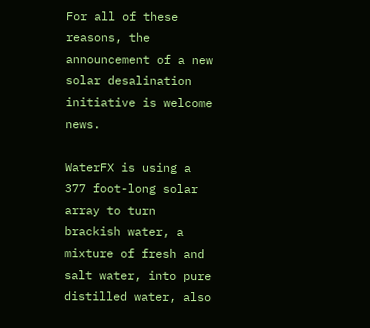For all of these reasons, the announcement of a new solar desalination initiative is welcome news.

WaterFX is using a 377 foot-long solar array to turn brackish water, a mixture of fresh and salt water, into pure distilled water, also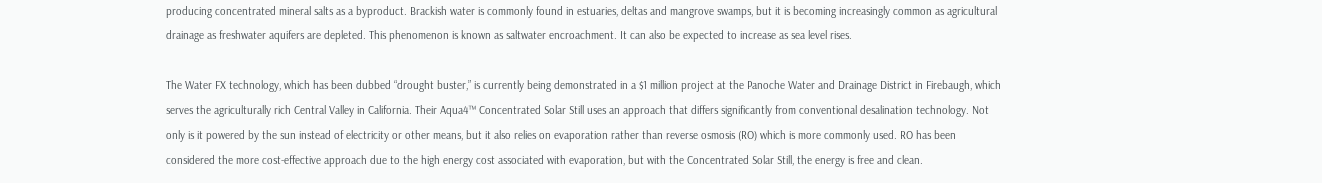producing concentrated mineral salts as a byproduct. Brackish water is commonly found in estuaries, deltas and mangrove swamps, but it is becoming increasingly common as agricultural drainage as freshwater aquifers are depleted. This phenomenon is known as saltwater encroachment. It can also be expected to increase as sea level rises.

The Water FX technology, which has been dubbed “drought buster,” is currently being demonstrated in a $1 million project at the Panoche Water and Drainage District in Firebaugh, which serves the agriculturally rich Central Valley in California. Their Aqua4™ Concentrated Solar Still uses an approach that differs significantly from conventional desalination technology. Not only is it powered by the sun instead of electricity or other means, but it also relies on evaporation rather than reverse osmosis (RO) which is more commonly used. RO has been considered the more cost-effective approach due to the high energy cost associated with evaporation, but with the Concentrated Solar Still, the energy is free and clean.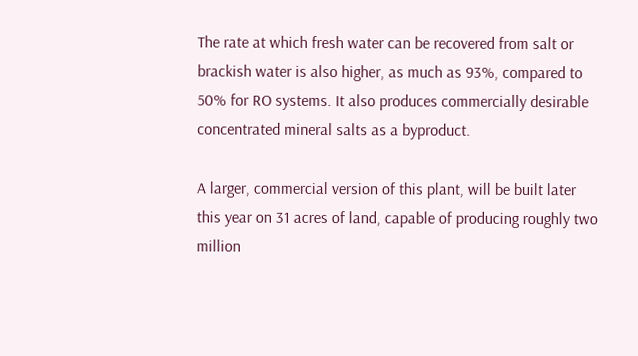The rate at which fresh water can be recovered from salt or brackish water is also higher, as much as 93%, compared to 50% for RO systems. It also produces commercially desirable concentrated mineral salts as a byproduct.

A larger, commercial version of this plant, will be built later this year on 31 acres of land, capable of producing roughly two million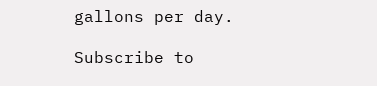gallons per day.

Subscribe to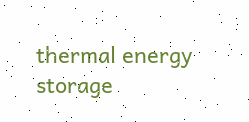thermal energy storage